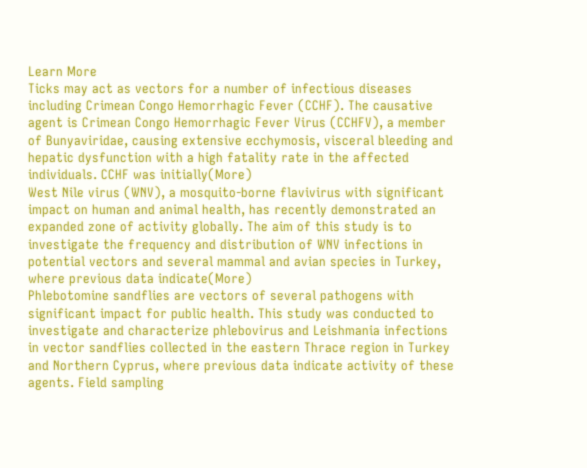Learn More
Ticks may act as vectors for a number of infectious diseases including Crimean Congo Hemorrhagic Fever (CCHF). The causative agent is Crimean Congo Hemorrhagic Fever Virus (CCHFV), a member of Bunyaviridae, causing extensive ecchymosis, visceral bleeding and hepatic dysfunction with a high fatality rate in the affected individuals. CCHF was initially(More)
West Nile virus (WNV), a mosquito-borne flavivirus with significant impact on human and animal health, has recently demonstrated an expanded zone of activity globally. The aim of this study is to investigate the frequency and distribution of WNV infections in potential vectors and several mammal and avian species in Turkey, where previous data indicate(More)
Phlebotomine sandflies are vectors of several pathogens with significant impact for public health. This study was conducted to investigate and characterize phlebovirus and Leishmania infections in vector sandflies collected in the eastern Thrace region in Turkey and Northern Cyprus, where previous data indicate activity of these agents. Field sampling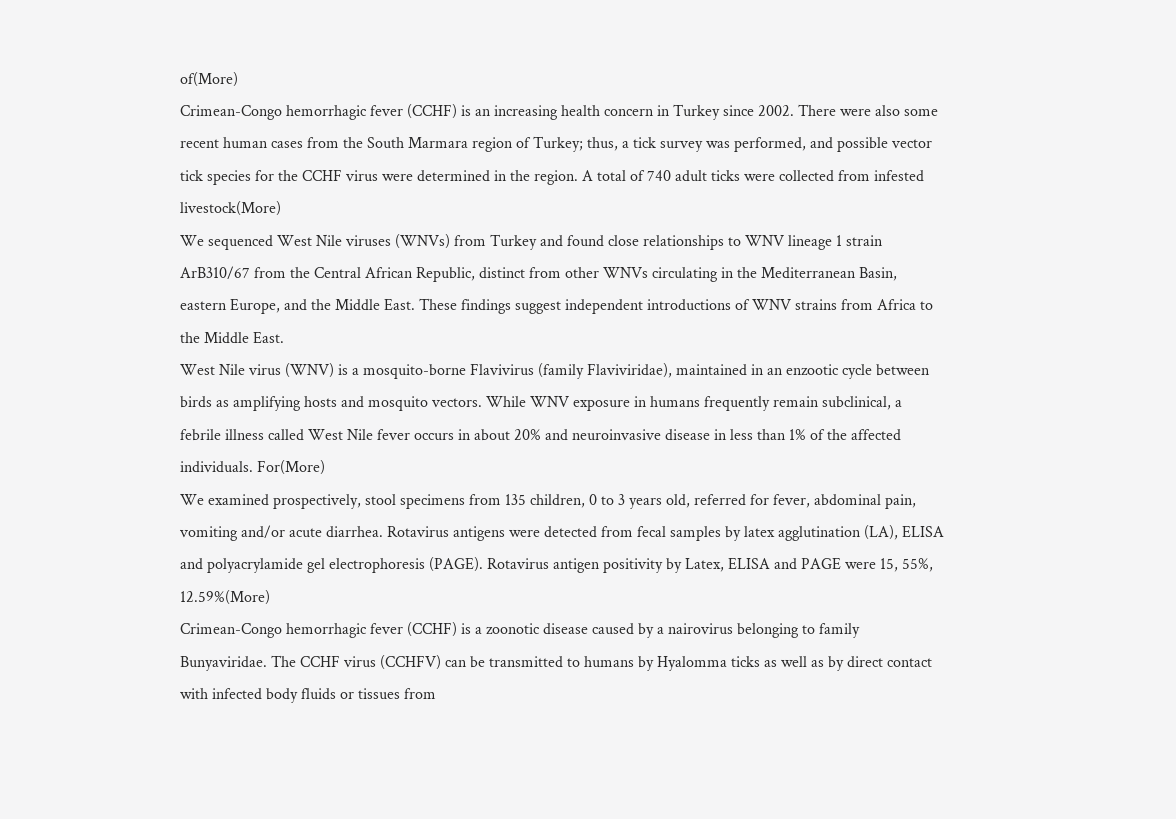of(More)
Crimean-Congo hemorrhagic fever (CCHF) is an increasing health concern in Turkey since 2002. There were also some recent human cases from the South Marmara region of Turkey; thus, a tick survey was performed, and possible vector tick species for the CCHF virus were determined in the region. A total of 740 adult ticks were collected from infested livestock(More)
We sequenced West Nile viruses (WNVs) from Turkey and found close relationships to WNV lineage 1 strain ArB310/67 from the Central African Republic, distinct from other WNVs circulating in the Mediterranean Basin, eastern Europe, and the Middle East. These findings suggest independent introductions of WNV strains from Africa to the Middle East.
West Nile virus (WNV) is a mosquito-borne Flavivirus (family Flaviviridae), maintained in an enzootic cycle between birds as amplifying hosts and mosquito vectors. While WNV exposure in humans frequently remain subclinical, a febrile illness called West Nile fever occurs in about 20% and neuroinvasive disease in less than 1% of the affected individuals. For(More)
We examined prospectively, stool specimens from 135 children, 0 to 3 years old, referred for fever, abdominal pain, vomiting and/or acute diarrhea. Rotavirus antigens were detected from fecal samples by latex agglutination (LA), ELISA and polyacrylamide gel electrophoresis (PAGE). Rotavirus antigen positivity by Latex, ELISA and PAGE were 15, 55%, 12.59%(More)
Crimean-Congo hemorrhagic fever (CCHF) is a zoonotic disease caused by a nairovirus belonging to family Bunyaviridae. The CCHF virus (CCHFV) can be transmitted to humans by Hyalomma ticks as well as by direct contact with infected body fluids or tissues from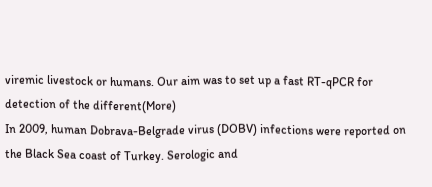viremic livestock or humans. Our aim was to set up a fast RT-qPCR for detection of the different(More)
In 2009, human Dobrava-Belgrade virus (DOBV) infections were reported on the Black Sea coast of Turkey. Serologic and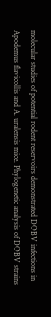molecular studies of potential rodent reservoirs demonstrated DOBV infections in Apodemus flavicollis and A. uralensis mice. Phylogenetic analysis of DOBV strains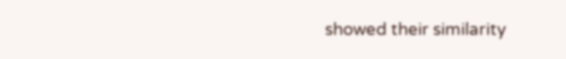showed their similarity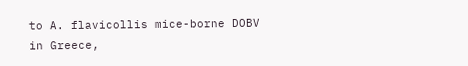to A. flavicollis mice-borne DOBV in Greece,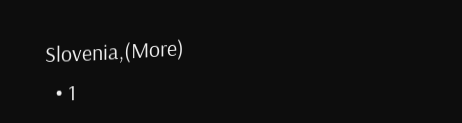Slovenia,(More)
  • 1